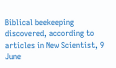Biblical beekeeping discovered, according to articles in New Scientist, 9 June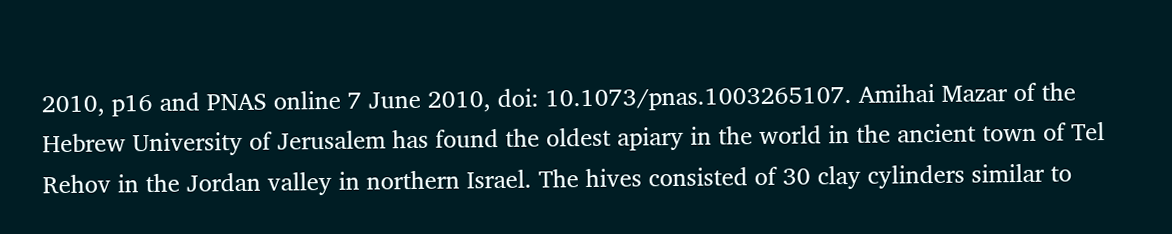2010, p16 and PNAS online 7 June 2010, doi: 10.1073/pnas.1003265107. Amihai Mazar of the Hebrew University of Jerusalem has found the oldest apiary in the world in the ancient town of Tel Rehov in the Jordan valley in northern Israel. The hives consisted of 30 clay cylinders similar to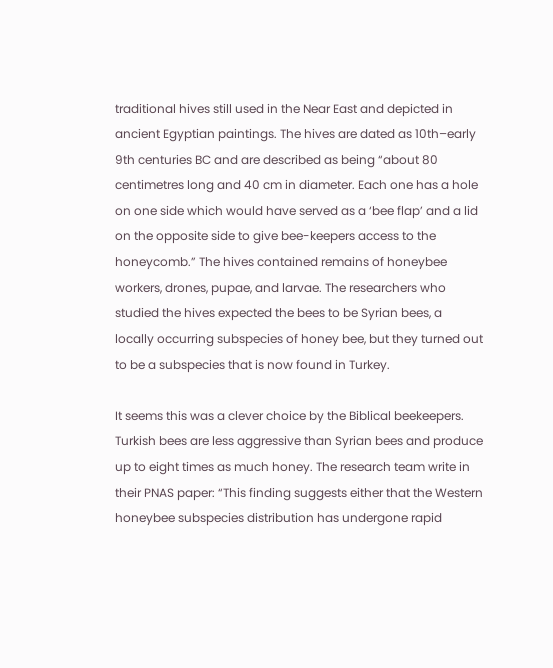traditional hives still used in the Near East and depicted in ancient Egyptian paintings. The hives are dated as 10th–early 9th centuries BC and are described as being “about 80 centimetres long and 40 cm in diameter. Each one has a hole on one side which would have served as a ‘bee flap’ and a lid on the opposite side to give bee-keepers access to the honeycomb.” The hives contained remains of honeybee workers, drones, pupae, and larvae. The researchers who studied the hives expected the bees to be Syrian bees, a locally occurring subspecies of honey bee, but they turned out to be a subspecies that is now found in Turkey.

It seems this was a clever choice by the Biblical beekeepers. Turkish bees are less aggressive than Syrian bees and produce up to eight times as much honey. The research team write in their PNAS paper: “This finding suggests either that the Western honeybee subspecies distribution has undergone rapid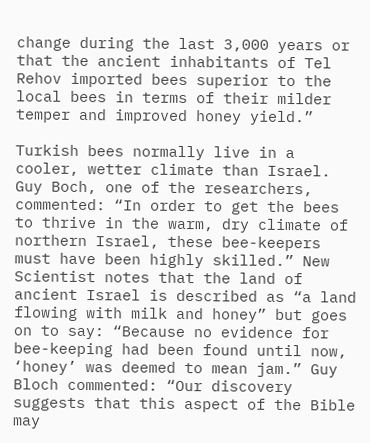change during the last 3,000 years or that the ancient inhabitants of Tel Rehov imported bees superior to the local bees in terms of their milder temper and improved honey yield.”

Turkish bees normally live in a cooler, wetter climate than Israel. Guy Boch, one of the researchers, commented: “In order to get the bees to thrive in the warm, dry climate of northern Israel, these bee-keepers must have been highly skilled.” New Scientist notes that the land of ancient Israel is described as “a land flowing with milk and honey” but goes on to say: “Because no evidence for bee-keeping had been found until now, ‘honey’ was deemed to mean jam.” Guy Bloch commented: “Our discovery suggests that this aspect of the Bible may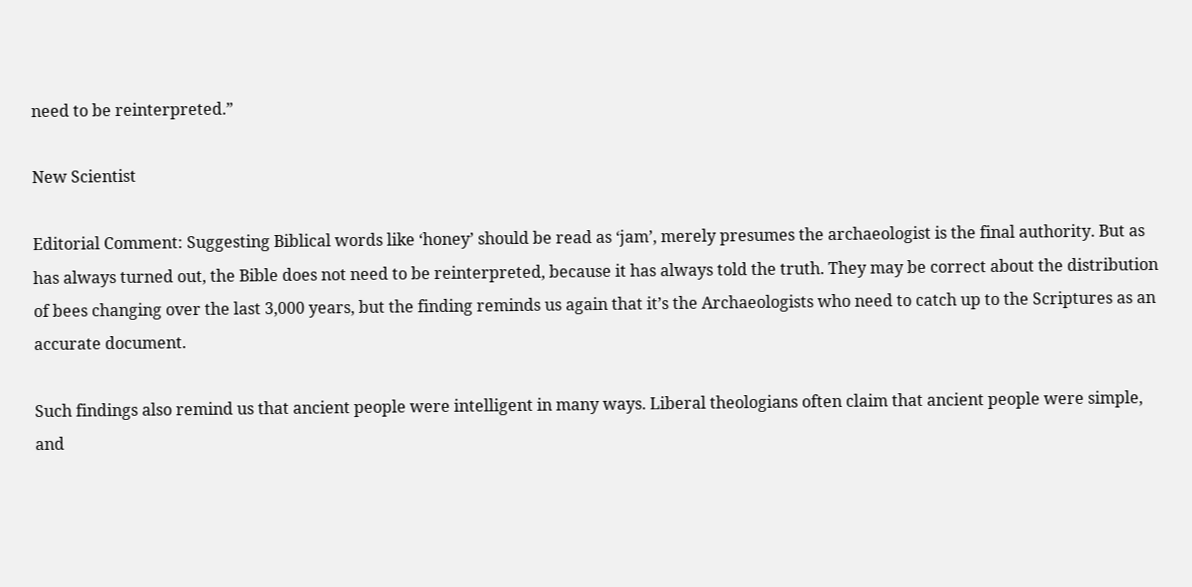need to be reinterpreted.”

New Scientist

Editorial Comment: Suggesting Biblical words like ‘honey’ should be read as ‘jam’, merely presumes the archaeologist is the final authority. But as has always turned out, the Bible does not need to be reinterpreted, because it has always told the truth. They may be correct about the distribution of bees changing over the last 3,000 years, but the finding reminds us again that it’s the Archaeologists who need to catch up to the Scriptures as an accurate document.

Such findings also remind us that ancient people were intelligent in many ways. Liberal theologians often claim that ancient people were simple, and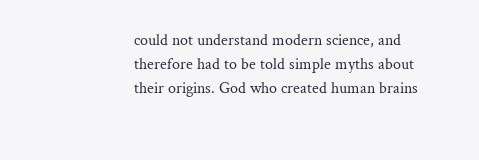could not understand modern science, and therefore had to be told simple myths about their origins. God who created human brains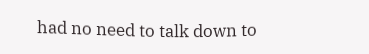had no need to talk down to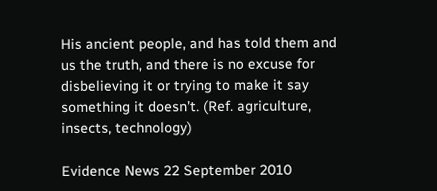His ancient people, and has told them and us the truth, and there is no excuse for disbelieving it or trying to make it say something it doesn’t. (Ref. agriculture, insects, technology)

Evidence News 22 September 2010